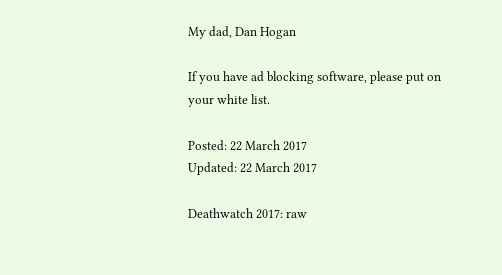My dad, Dan Hogan

If you have ad blocking software, please put on your white list.

Posted: 22 March 2017
Updated: 22 March 2017

Deathwatch 2017: raw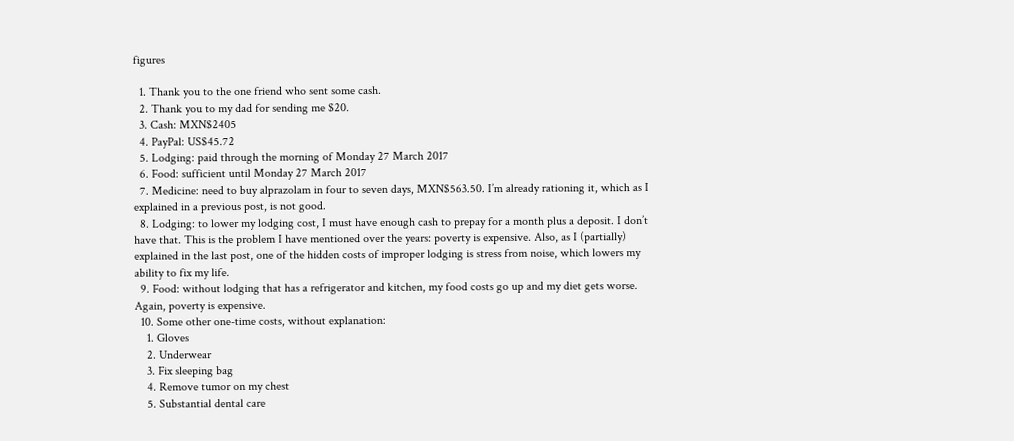figures

  1. Thank you to the one friend who sent some cash.
  2. Thank you to my dad for sending me $20.
  3. Cash: MXN$2405
  4. PayPal: US$45.72
  5. Lodging: paid through the morning of Monday 27 March 2017
  6. Food: sufficient until Monday 27 March 2017
  7. Medicine: need to buy alprazolam in four to seven days, MXN$563.50. I’m already rationing it, which as I explained in a previous post, is not good.
  8. Lodging: to lower my lodging cost, I must have enough cash to prepay for a month plus a deposit. I don’t have that. This is the problem I have mentioned over the years: poverty is expensive. Also, as I (partially) explained in the last post, one of the hidden costs of improper lodging is stress from noise, which lowers my ability to fix my life.
  9. Food: without lodging that has a refrigerator and kitchen, my food costs go up and my diet gets worse. Again, poverty is expensive.
  10. Some other one-time costs, without explanation:
    1. Gloves
    2. Underwear
    3. Fix sleeping bag
    4. Remove tumor on my chest
    5. Substantial dental care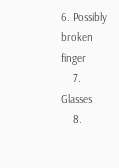6. Possibly broken finger
    7. Glasses
    8.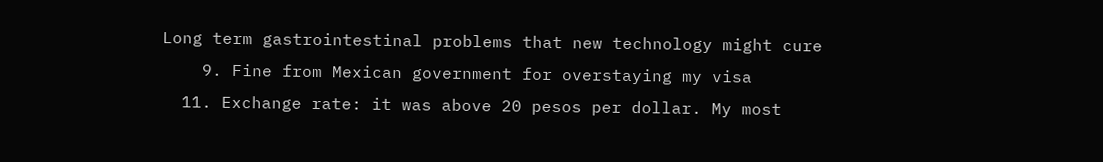Long term gastrointestinal problems that new technology might cure
    9. Fine from Mexican government for overstaying my visa
  11. Exchange rate: it was above 20 pesos per dollar. My most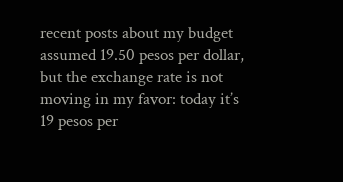recent posts about my budget assumed 19.50 pesos per dollar, but the exchange rate is not moving in my favor: today it’s 19 pesos per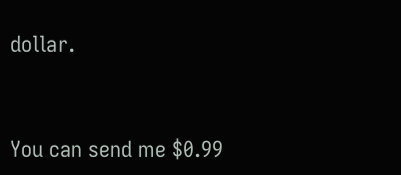dollar.


You can send me $0.99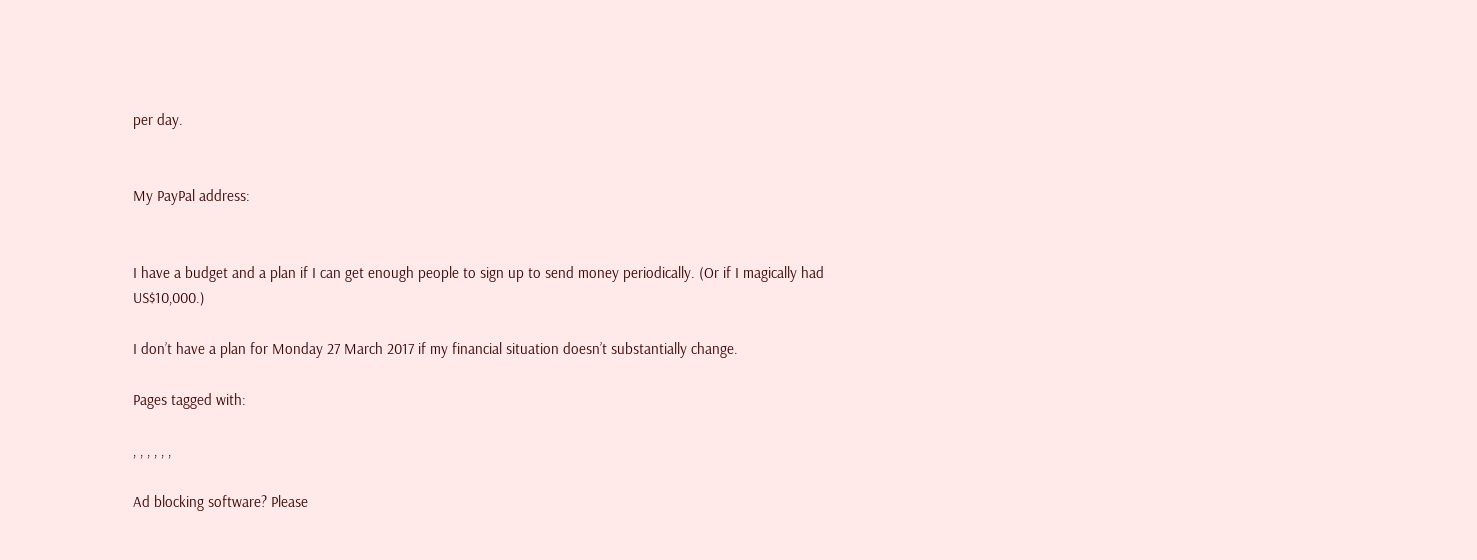per day.


My PayPal address:


I have a budget and a plan if I can get enough people to sign up to send money periodically. (Or if I magically had US$10,000.)

I don’t have a plan for Monday 27 March 2017 if my financial situation doesn’t substantially change.

Pages tagged with:

, , , , , ,

Ad blocking software? Please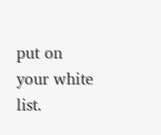put on your white list.